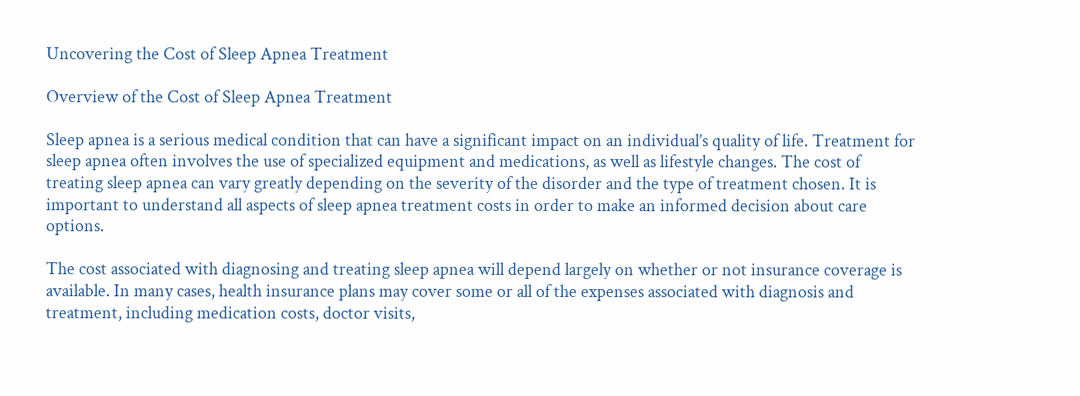Uncovering the Cost of Sleep Apnea Treatment

Overview of the Cost of Sleep Apnea Treatment

Sleep apnea is a serious medical condition that can have a significant impact on an individual’s quality of life. Treatment for sleep apnea often involves the use of specialized equipment and medications, as well as lifestyle changes. The cost of treating sleep apnea can vary greatly depending on the severity of the disorder and the type of treatment chosen. It is important to understand all aspects of sleep apnea treatment costs in order to make an informed decision about care options.

The cost associated with diagnosing and treating sleep apnea will depend largely on whether or not insurance coverage is available. In many cases, health insurance plans may cover some or all of the expenses associated with diagnosis and treatment, including medication costs, doctor visits,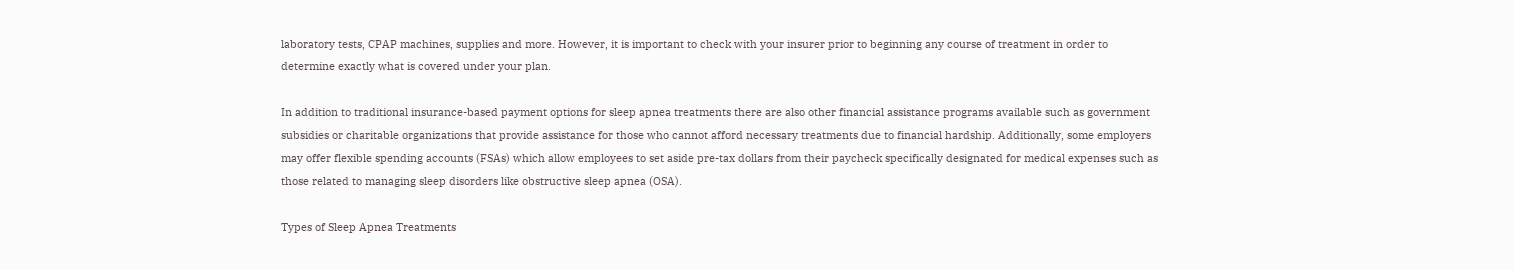laboratory tests, CPAP machines, supplies and more. However, it is important to check with your insurer prior to beginning any course of treatment in order to determine exactly what is covered under your plan.

In addition to traditional insurance-based payment options for sleep apnea treatments there are also other financial assistance programs available such as government subsidies or charitable organizations that provide assistance for those who cannot afford necessary treatments due to financial hardship. Additionally, some employers may offer flexible spending accounts (FSAs) which allow employees to set aside pre-tax dollars from their paycheck specifically designated for medical expenses such as those related to managing sleep disorders like obstructive sleep apnea (OSA).

Types of Sleep Apnea Treatments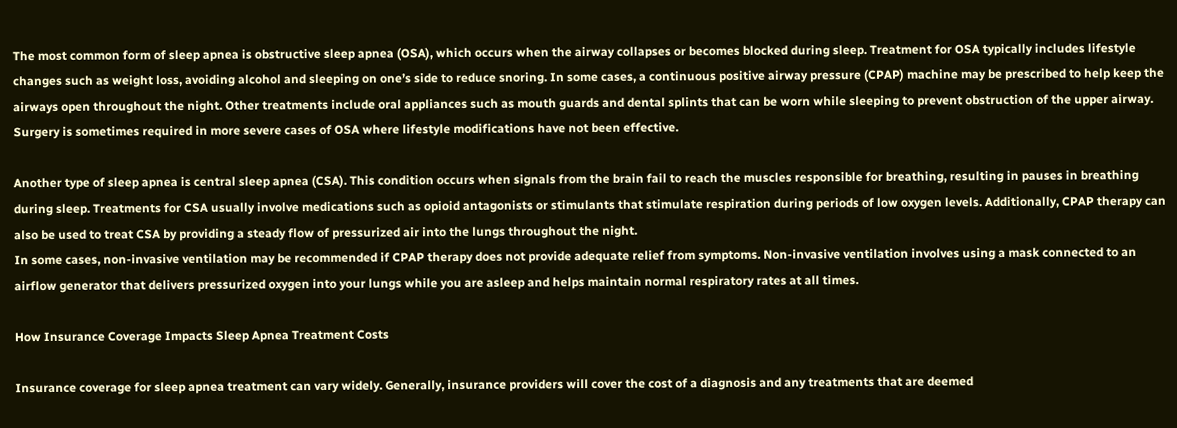The most common form of sleep apnea is obstructive sleep apnea (OSA), which occurs when the airway collapses or becomes blocked during sleep. Treatment for OSA typically includes lifestyle changes such as weight loss, avoiding alcohol and sleeping on one’s side to reduce snoring. In some cases, a continuous positive airway pressure (CPAP) machine may be prescribed to help keep the airways open throughout the night. Other treatments include oral appliances such as mouth guards and dental splints that can be worn while sleeping to prevent obstruction of the upper airway. Surgery is sometimes required in more severe cases of OSA where lifestyle modifications have not been effective.

Another type of sleep apnea is central sleep apnea (CSA). This condition occurs when signals from the brain fail to reach the muscles responsible for breathing, resulting in pauses in breathing during sleep. Treatments for CSA usually involve medications such as opioid antagonists or stimulants that stimulate respiration during periods of low oxygen levels. Additionally, CPAP therapy can also be used to treat CSA by providing a steady flow of pressurized air into the lungs throughout the night.
In some cases, non-invasive ventilation may be recommended if CPAP therapy does not provide adequate relief from symptoms. Non-invasive ventilation involves using a mask connected to an airflow generator that delivers pressurized oxygen into your lungs while you are asleep and helps maintain normal respiratory rates at all times.

How Insurance Coverage Impacts Sleep Apnea Treatment Costs

Insurance coverage for sleep apnea treatment can vary widely. Generally, insurance providers will cover the cost of a diagnosis and any treatments that are deemed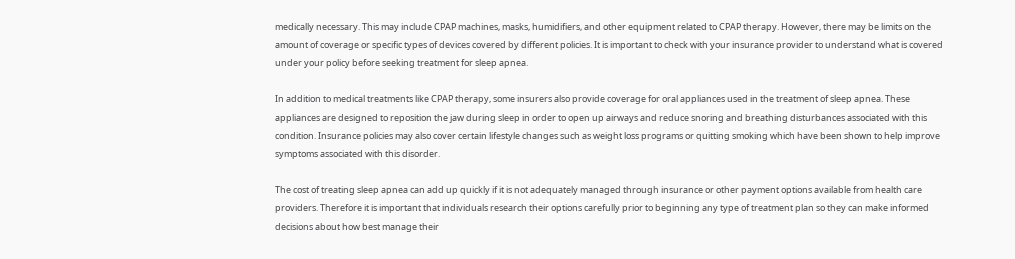medically necessary. This may include CPAP machines, masks, humidifiers, and other equipment related to CPAP therapy. However, there may be limits on the amount of coverage or specific types of devices covered by different policies. It is important to check with your insurance provider to understand what is covered under your policy before seeking treatment for sleep apnea.

In addition to medical treatments like CPAP therapy, some insurers also provide coverage for oral appliances used in the treatment of sleep apnea. These appliances are designed to reposition the jaw during sleep in order to open up airways and reduce snoring and breathing disturbances associated with this condition. Insurance policies may also cover certain lifestyle changes such as weight loss programs or quitting smoking which have been shown to help improve symptoms associated with this disorder.

The cost of treating sleep apnea can add up quickly if it is not adequately managed through insurance or other payment options available from health care providers. Therefore it is important that individuals research their options carefully prior to beginning any type of treatment plan so they can make informed decisions about how best manage their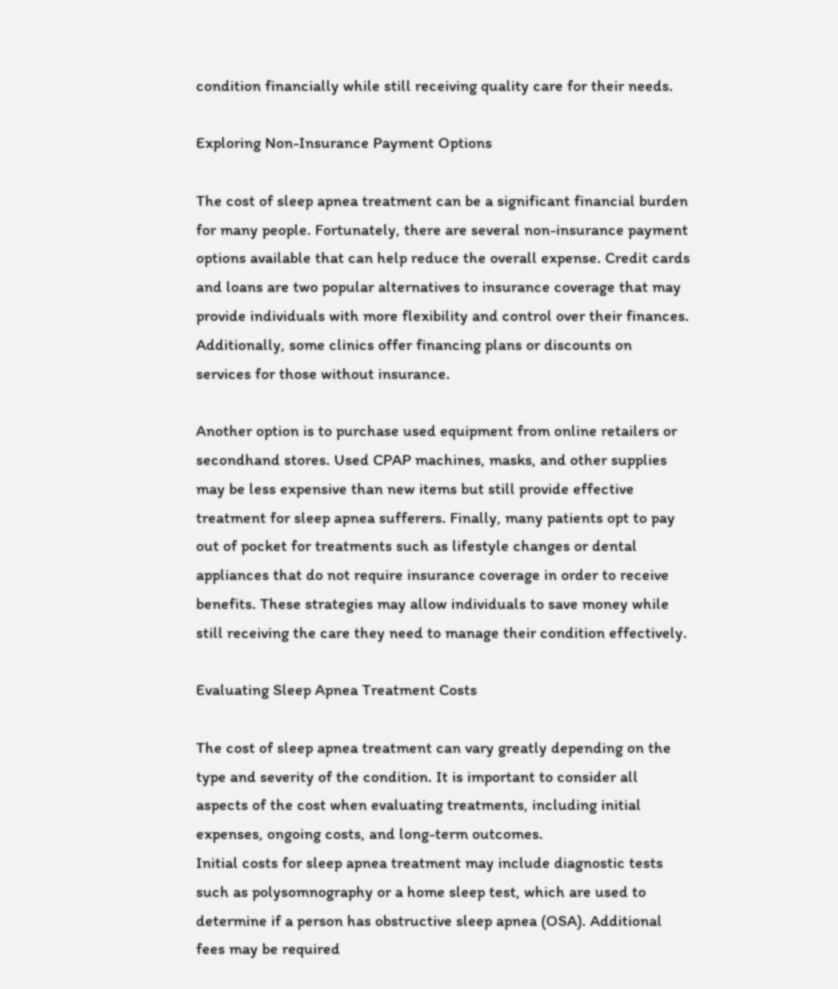condition financially while still receiving quality care for their needs.

Exploring Non-Insurance Payment Options

The cost of sleep apnea treatment can be a significant financial burden for many people. Fortunately, there are several non-insurance payment options available that can help reduce the overall expense. Credit cards and loans are two popular alternatives to insurance coverage that may provide individuals with more flexibility and control over their finances. Additionally, some clinics offer financing plans or discounts on services for those without insurance.

Another option is to purchase used equipment from online retailers or secondhand stores. Used CPAP machines, masks, and other supplies may be less expensive than new items but still provide effective treatment for sleep apnea sufferers. Finally, many patients opt to pay out of pocket for treatments such as lifestyle changes or dental appliances that do not require insurance coverage in order to receive benefits. These strategies may allow individuals to save money while still receiving the care they need to manage their condition effectively.

Evaluating Sleep Apnea Treatment Costs

The cost of sleep apnea treatment can vary greatly depending on the type and severity of the condition. It is important to consider all aspects of the cost when evaluating treatments, including initial expenses, ongoing costs, and long-term outcomes.
Initial costs for sleep apnea treatment may include diagnostic tests such as polysomnography or a home sleep test, which are used to determine if a person has obstructive sleep apnea (OSA). Additional fees may be required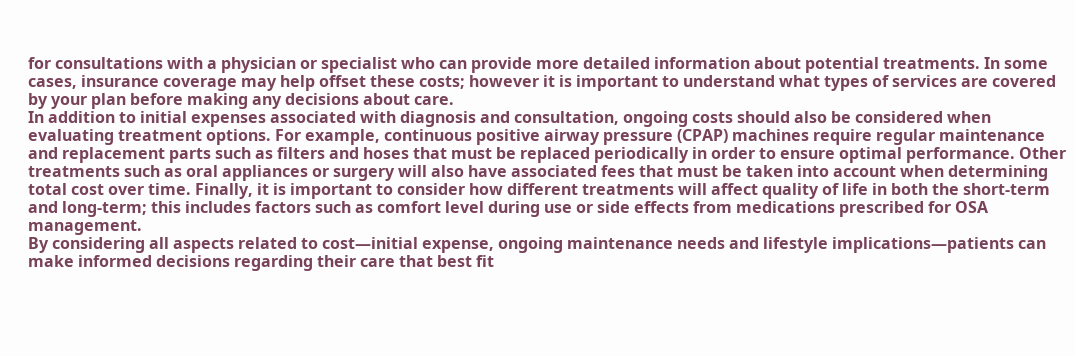for consultations with a physician or specialist who can provide more detailed information about potential treatments. In some cases, insurance coverage may help offset these costs; however it is important to understand what types of services are covered by your plan before making any decisions about care.
In addition to initial expenses associated with diagnosis and consultation, ongoing costs should also be considered when evaluating treatment options. For example, continuous positive airway pressure (CPAP) machines require regular maintenance and replacement parts such as filters and hoses that must be replaced periodically in order to ensure optimal performance. Other treatments such as oral appliances or surgery will also have associated fees that must be taken into account when determining total cost over time. Finally, it is important to consider how different treatments will affect quality of life in both the short-term and long-term; this includes factors such as comfort level during use or side effects from medications prescribed for OSA management.
By considering all aspects related to cost—initial expense, ongoing maintenance needs and lifestyle implications—patients can make informed decisions regarding their care that best fit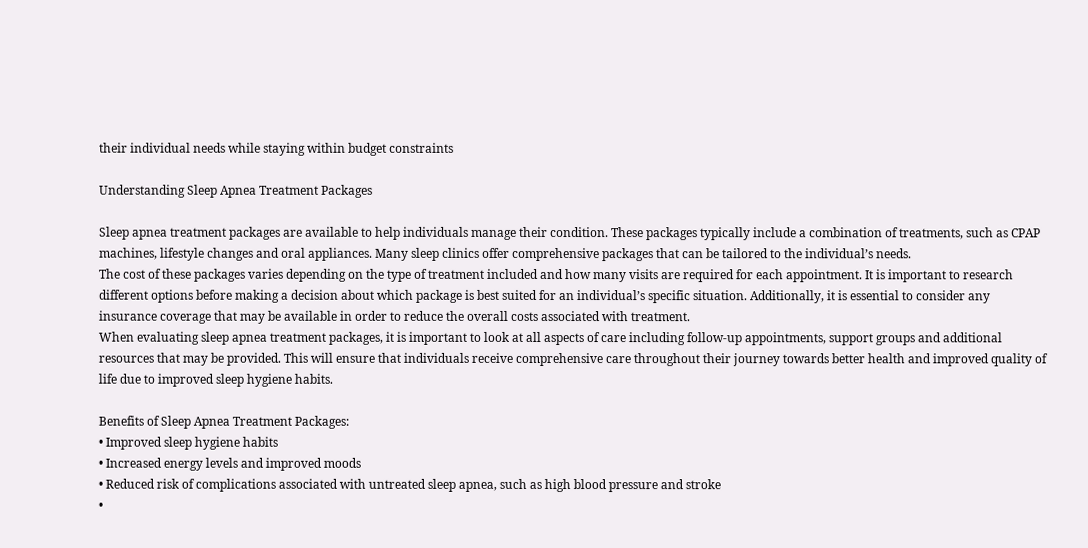their individual needs while staying within budget constraints

Understanding Sleep Apnea Treatment Packages

Sleep apnea treatment packages are available to help individuals manage their condition. These packages typically include a combination of treatments, such as CPAP machines, lifestyle changes and oral appliances. Many sleep clinics offer comprehensive packages that can be tailored to the individual’s needs.
The cost of these packages varies depending on the type of treatment included and how many visits are required for each appointment. It is important to research different options before making a decision about which package is best suited for an individual’s specific situation. Additionally, it is essential to consider any insurance coverage that may be available in order to reduce the overall costs associated with treatment.
When evaluating sleep apnea treatment packages, it is important to look at all aspects of care including follow-up appointments, support groups and additional resources that may be provided. This will ensure that individuals receive comprehensive care throughout their journey towards better health and improved quality of life due to improved sleep hygiene habits.

Benefits of Sleep Apnea Treatment Packages:
• Improved sleep hygiene habits
• Increased energy levels and improved moods
• Reduced risk of complications associated with untreated sleep apnea, such as high blood pressure and stroke
•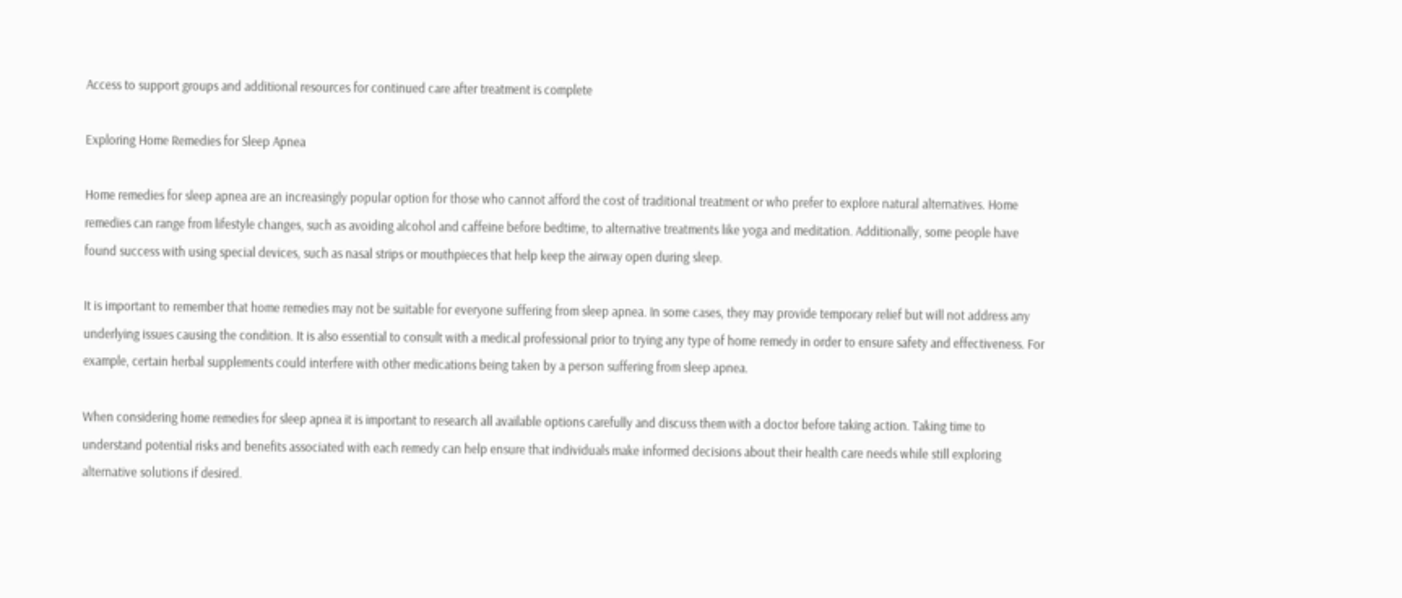Access to support groups and additional resources for continued care after treatment is complete

Exploring Home Remedies for Sleep Apnea

Home remedies for sleep apnea are an increasingly popular option for those who cannot afford the cost of traditional treatment or who prefer to explore natural alternatives. Home remedies can range from lifestyle changes, such as avoiding alcohol and caffeine before bedtime, to alternative treatments like yoga and meditation. Additionally, some people have found success with using special devices, such as nasal strips or mouthpieces that help keep the airway open during sleep.

It is important to remember that home remedies may not be suitable for everyone suffering from sleep apnea. In some cases, they may provide temporary relief but will not address any underlying issues causing the condition. It is also essential to consult with a medical professional prior to trying any type of home remedy in order to ensure safety and effectiveness. For example, certain herbal supplements could interfere with other medications being taken by a person suffering from sleep apnea.

When considering home remedies for sleep apnea it is important to research all available options carefully and discuss them with a doctor before taking action. Taking time to understand potential risks and benefits associated with each remedy can help ensure that individuals make informed decisions about their health care needs while still exploring alternative solutions if desired.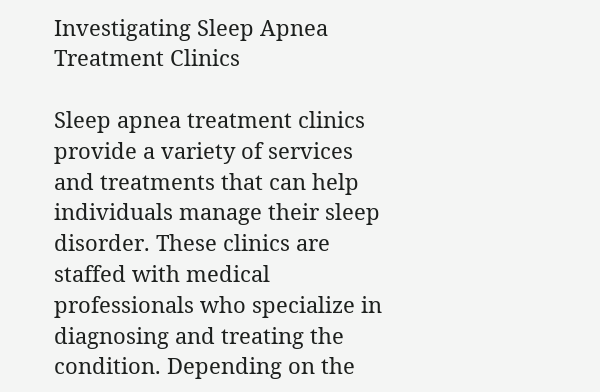Investigating Sleep Apnea Treatment Clinics

Sleep apnea treatment clinics provide a variety of services and treatments that can help individuals manage their sleep disorder. These clinics are staffed with medical professionals who specialize in diagnosing and treating the condition. Depending on the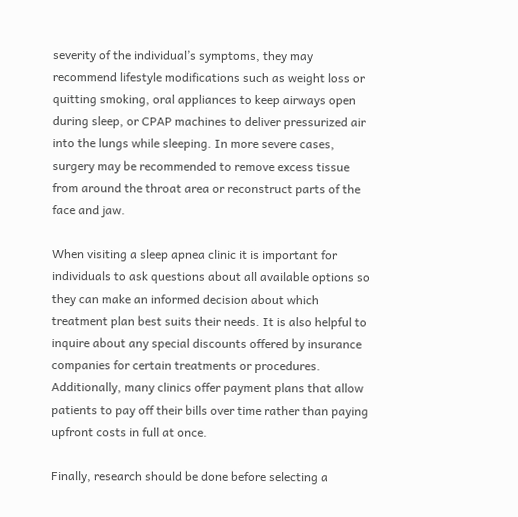severity of the individual’s symptoms, they may recommend lifestyle modifications such as weight loss or quitting smoking, oral appliances to keep airways open during sleep, or CPAP machines to deliver pressurized air into the lungs while sleeping. In more severe cases, surgery may be recommended to remove excess tissue from around the throat area or reconstruct parts of the face and jaw.

When visiting a sleep apnea clinic it is important for individuals to ask questions about all available options so they can make an informed decision about which treatment plan best suits their needs. It is also helpful to inquire about any special discounts offered by insurance companies for certain treatments or procedures. Additionally, many clinics offer payment plans that allow patients to pay off their bills over time rather than paying upfront costs in full at once.

Finally, research should be done before selecting a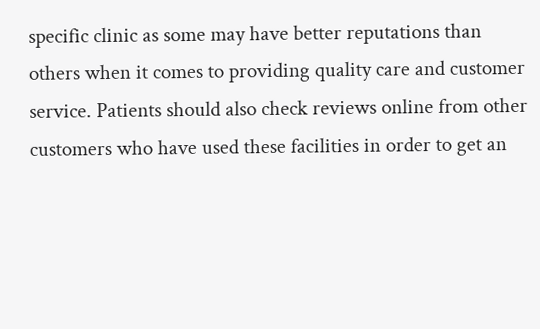specific clinic as some may have better reputations than others when it comes to providing quality care and customer service. Patients should also check reviews online from other customers who have used these facilities in order to get an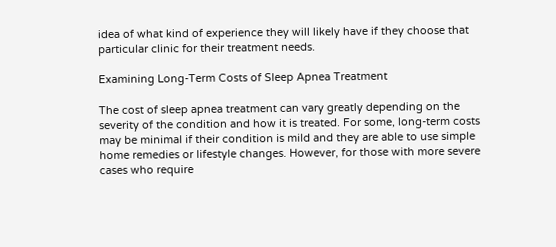idea of what kind of experience they will likely have if they choose that particular clinic for their treatment needs.

Examining Long-Term Costs of Sleep Apnea Treatment

The cost of sleep apnea treatment can vary greatly depending on the severity of the condition and how it is treated. For some, long-term costs may be minimal if their condition is mild and they are able to use simple home remedies or lifestyle changes. However, for those with more severe cases who require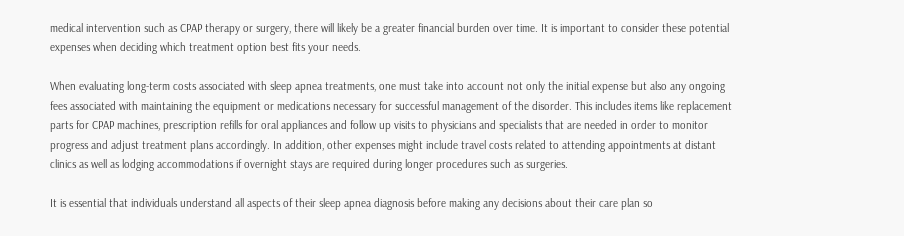medical intervention such as CPAP therapy or surgery, there will likely be a greater financial burden over time. It is important to consider these potential expenses when deciding which treatment option best fits your needs.

When evaluating long-term costs associated with sleep apnea treatments, one must take into account not only the initial expense but also any ongoing fees associated with maintaining the equipment or medications necessary for successful management of the disorder. This includes items like replacement parts for CPAP machines, prescription refills for oral appliances and follow up visits to physicians and specialists that are needed in order to monitor progress and adjust treatment plans accordingly. In addition, other expenses might include travel costs related to attending appointments at distant clinics as well as lodging accommodations if overnight stays are required during longer procedures such as surgeries.

It is essential that individuals understand all aspects of their sleep apnea diagnosis before making any decisions about their care plan so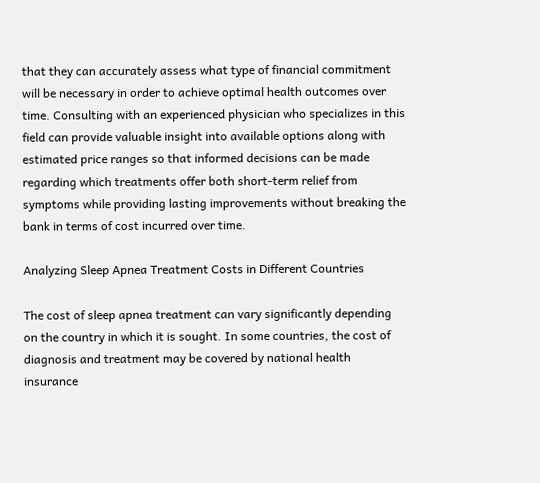that they can accurately assess what type of financial commitment will be necessary in order to achieve optimal health outcomes over time. Consulting with an experienced physician who specializes in this field can provide valuable insight into available options along with estimated price ranges so that informed decisions can be made regarding which treatments offer both short-term relief from symptoms while providing lasting improvements without breaking the bank in terms of cost incurred over time.

Analyzing Sleep Apnea Treatment Costs in Different Countries

The cost of sleep apnea treatment can vary significantly depending on the country in which it is sought. In some countries, the cost of diagnosis and treatment may be covered by national health insurance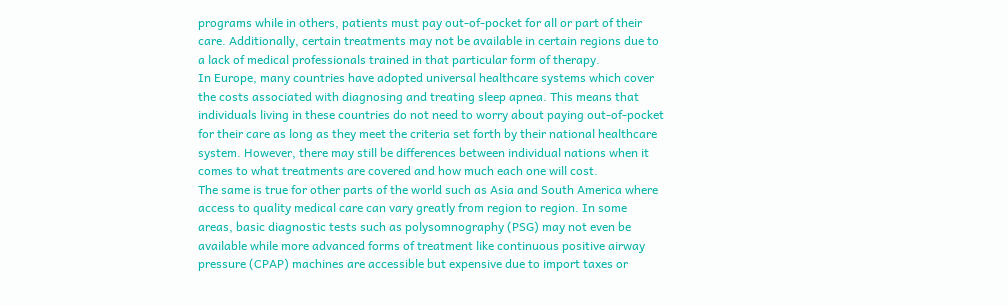programs while in others, patients must pay out-of-pocket for all or part of their care. Additionally, certain treatments may not be available in certain regions due to a lack of medical professionals trained in that particular form of therapy.
In Europe, many countries have adopted universal healthcare systems which cover the costs associated with diagnosing and treating sleep apnea. This means that individuals living in these countries do not need to worry about paying out-of-pocket for their care as long as they meet the criteria set forth by their national healthcare system. However, there may still be differences between individual nations when it comes to what treatments are covered and how much each one will cost.
The same is true for other parts of the world such as Asia and South America where access to quality medical care can vary greatly from region to region. In some areas, basic diagnostic tests such as polysomnography (PSG) may not even be available while more advanced forms of treatment like continuous positive airway pressure (CPAP) machines are accessible but expensive due to import taxes or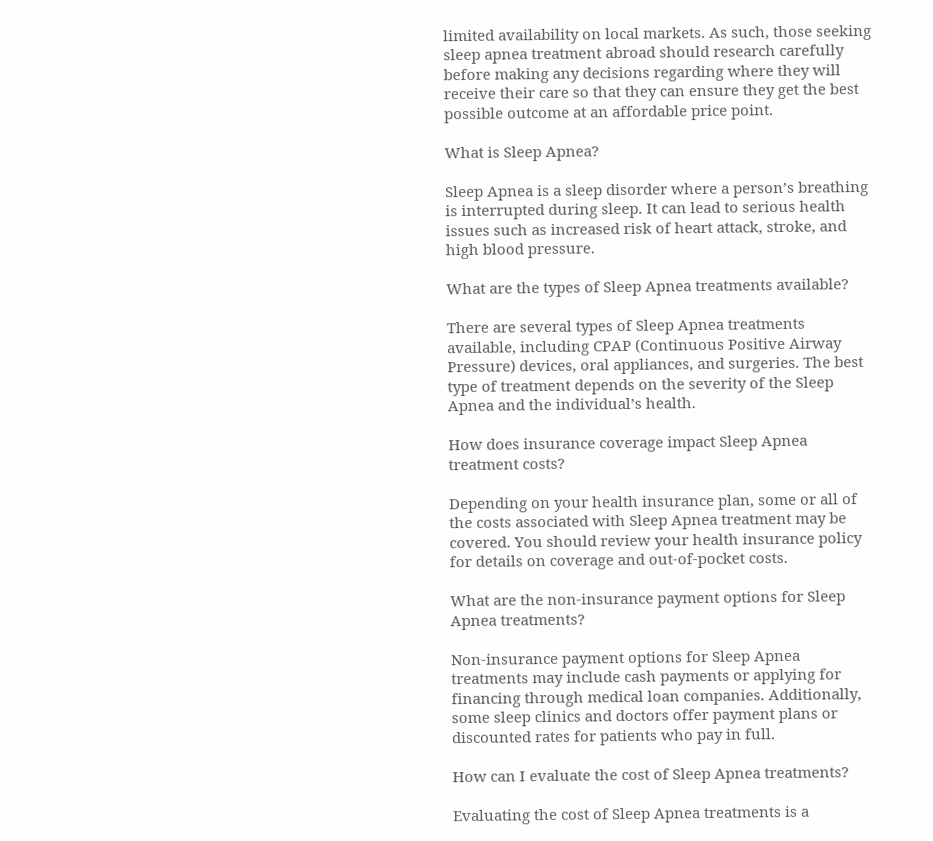limited availability on local markets. As such, those seeking sleep apnea treatment abroad should research carefully before making any decisions regarding where they will receive their care so that they can ensure they get the best possible outcome at an affordable price point.

What is Sleep Apnea?

Sleep Apnea is a sleep disorder where a person’s breathing is interrupted during sleep. It can lead to serious health issues such as increased risk of heart attack, stroke, and high blood pressure.

What are the types of Sleep Apnea treatments available?

There are several types of Sleep Apnea treatments available, including CPAP (Continuous Positive Airway Pressure) devices, oral appliances, and surgeries. The best type of treatment depends on the severity of the Sleep Apnea and the individual’s health.

How does insurance coverage impact Sleep Apnea treatment costs?

Depending on your health insurance plan, some or all of the costs associated with Sleep Apnea treatment may be covered. You should review your health insurance policy for details on coverage and out-of-pocket costs.

What are the non-insurance payment options for Sleep Apnea treatments?

Non-insurance payment options for Sleep Apnea treatments may include cash payments or applying for financing through medical loan companies. Additionally, some sleep clinics and doctors offer payment plans or discounted rates for patients who pay in full.

How can I evaluate the cost of Sleep Apnea treatments?

Evaluating the cost of Sleep Apnea treatments is a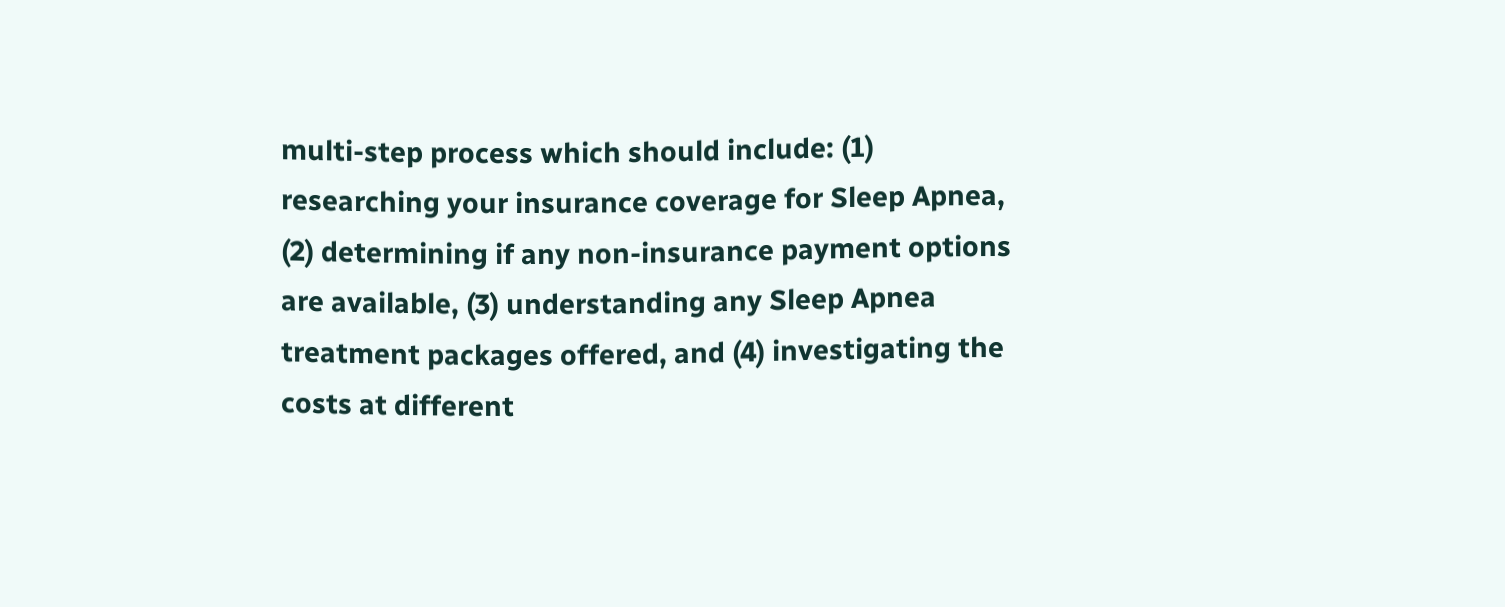multi-step process which should include: (1) researching your insurance coverage for Sleep Apnea, (2) determining if any non-insurance payment options are available, (3) understanding any Sleep Apnea treatment packages offered, and (4) investigating the costs at different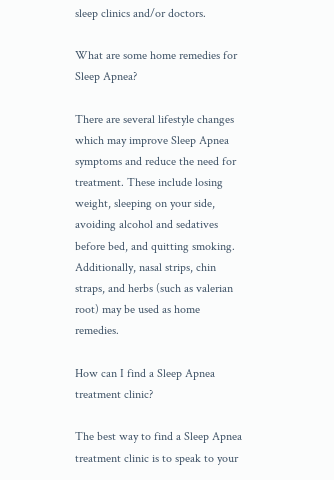sleep clinics and/or doctors.

What are some home remedies for Sleep Apnea?

There are several lifestyle changes which may improve Sleep Apnea symptoms and reduce the need for treatment. These include losing weight, sleeping on your side, avoiding alcohol and sedatives before bed, and quitting smoking. Additionally, nasal strips, chin straps, and herbs (such as valerian root) may be used as home remedies.

How can I find a Sleep Apnea treatment clinic?

The best way to find a Sleep Apnea treatment clinic is to speak to your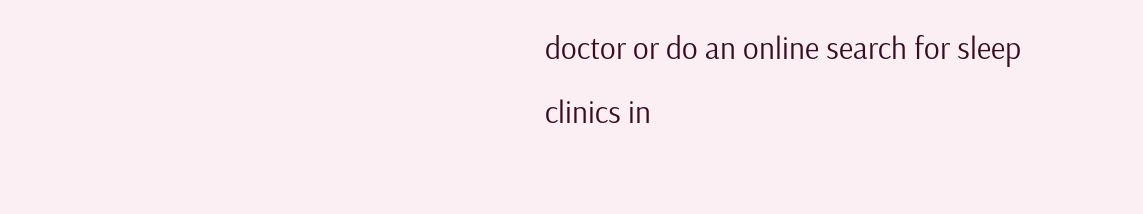doctor or do an online search for sleep clinics in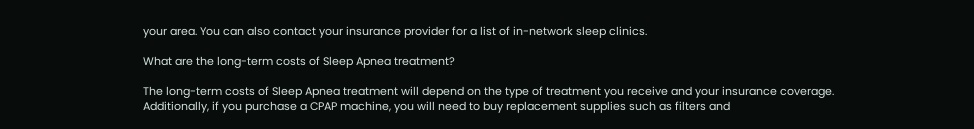your area. You can also contact your insurance provider for a list of in-network sleep clinics.

What are the long-term costs of Sleep Apnea treatment?

The long-term costs of Sleep Apnea treatment will depend on the type of treatment you receive and your insurance coverage. Additionally, if you purchase a CPAP machine, you will need to buy replacement supplies such as filters and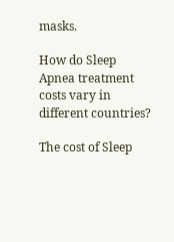masks.

How do Sleep Apnea treatment costs vary in different countries?

The cost of Sleep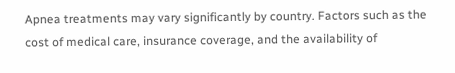Apnea treatments may vary significantly by country. Factors such as the cost of medical care, insurance coverage, and the availability of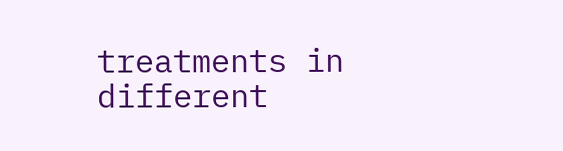treatments in different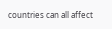countries can all affect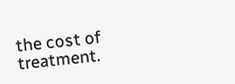the cost of treatment.